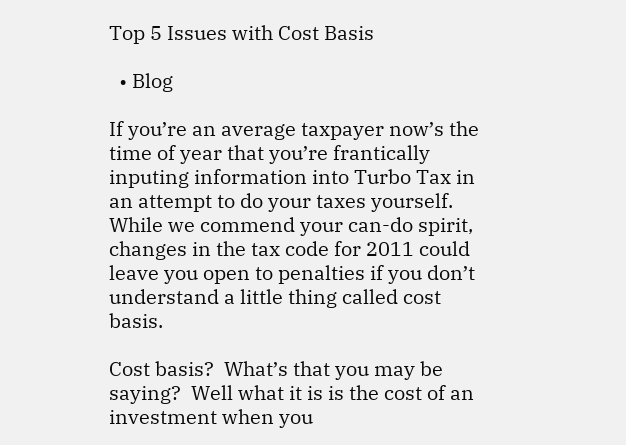Top 5 Issues with Cost Basis

  • Blog

If you’re an average taxpayer now’s the time of year that you’re frantically inputing information into Turbo Tax in an attempt to do your taxes yourself.  While we commend your can-do spirit, changes in the tax code for 2011 could leave you open to penalties if you don’t understand a little thing called cost basis.

Cost basis?  What’s that you may be saying?  Well what it is is the cost of an investment when you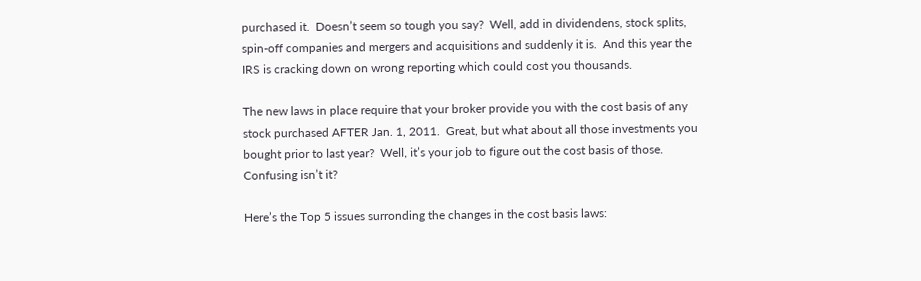purchased it.  Doesn’t seem so tough you say?  Well, add in dividendens, stock splits, spin-off companies and mergers and acquisitions and suddenly it is.  And this year the IRS is cracking down on wrong reporting which could cost you thousands.

The new laws in place require that your broker provide you with the cost basis of any stock purchased AFTER Jan. 1, 2011.  Great, but what about all those investments you bought prior to last year?  Well, it’s your job to figure out the cost basis of those.  Confusing isn’t it?

Here’s the Top 5 issues surronding the changes in the cost basis laws: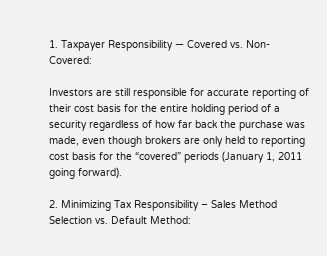1. Taxpayer Responsibility — Covered vs. Non-Covered:

Investors are still responsible for accurate reporting of their cost basis for the entire holding period of a security regardless of how far back the purchase was made, even though brokers are only held to reporting cost basis for the “covered” periods (January 1, 2011 going forward).

2. Minimizing Tax Responsibility – Sales Method Selection vs. Default Method: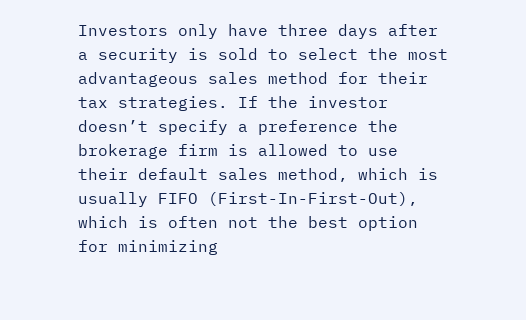Investors only have three days after a security is sold to select the most advantageous sales method for their tax strategies. If the investor doesn’t specify a preference the brokerage firm is allowed to use their default sales method, which is usually FIFO (First-In-First-Out), which is often not the best option for minimizing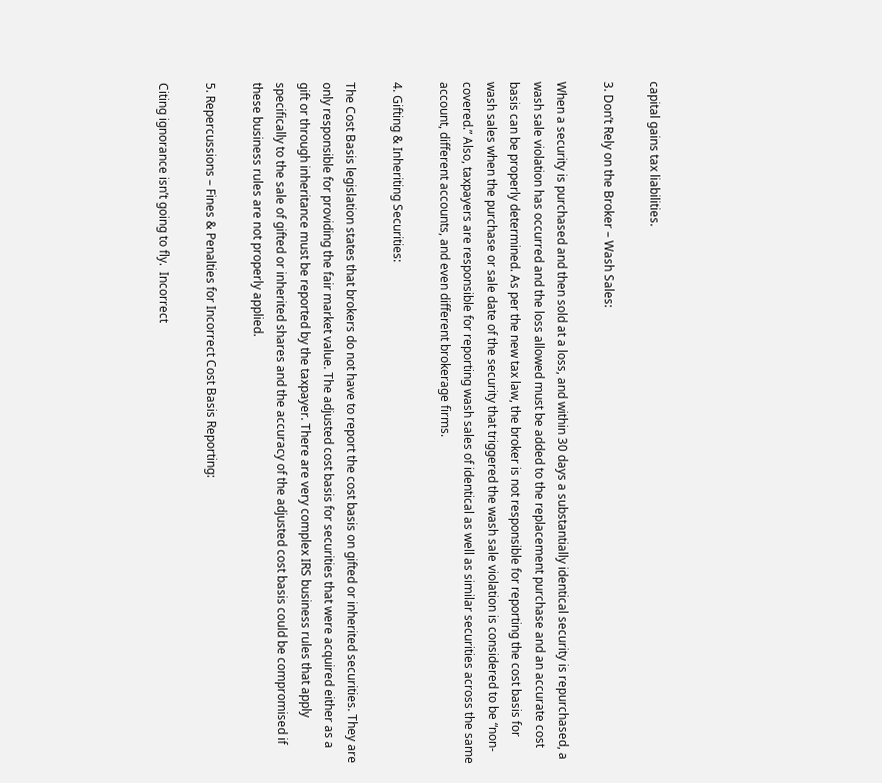capital gains tax liabilities.

3. Don’t Rely on the Broker – Wash Sales:

When a security is purchased and then sold at a loss, and within 30 days a substantially identical security is repurchased, a wash sale violation has occurred and the loss allowed must be added to the replacement purchase and an accurate cost basis can be properly determined. As per the new tax law, the broker is not responsible for reporting the cost basis for wash sales when the purchase or sale date of the security that triggered the wash sale violation is considered to be “non-covered.” Also, taxpayers are responsible for reporting wash sales of identical as well as similar securities across the same account, different accounts, and even different brokerage firms.

4. Gifting & Inheriting Securities:

The Cost Basis legislation states that brokers do not have to report the cost basis on gifted or inherited securities. They are only responsible for providing the fair market value. The adjusted cost basis for securities that were acquired either as a gift or through inheritance must be reported by the taxpayer. There are very complex IRS business rules that apply specifically to the sale of gifted or inherited shares and the accuracy of the adjusted cost basis could be compromised if these business rules are not properly applied.

5. Repercussions – Fines & Penalties for Incorrect Cost Basis Reporting:

Citing ignorance isn’t going to fly.  Incorrect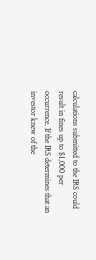calculations submitted to the IRS could result in fines up to $1,000 per occurrence. If the IRS determines that an investor knew of the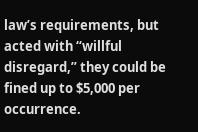law’s requirements, but acted with “willful disregard,” they could be fined up to $5,000 per occurrence.